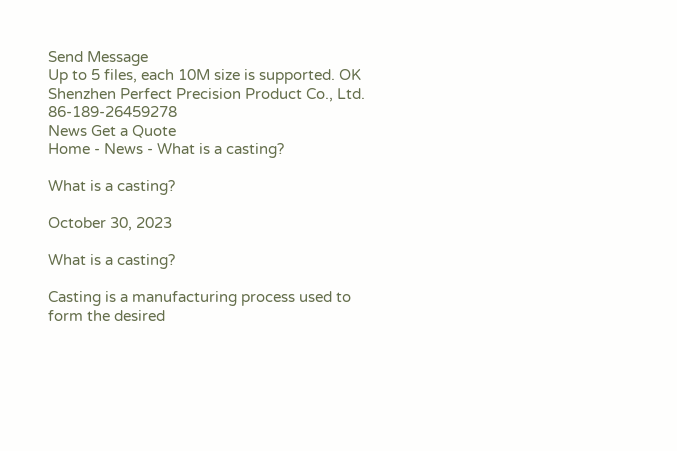Send Message
Up to 5 files, each 10M size is supported. OK
Shenzhen Perfect Precision Product Co., Ltd. 86-189-26459278
News Get a Quote
Home - News - What is a casting?

What is a casting?

October 30, 2023

What is a casting?

Casting is a manufacturing process used to form the desired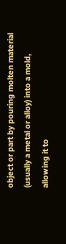object or part by pouring molten material (usually a metal or alloy) into a mold, allowing it to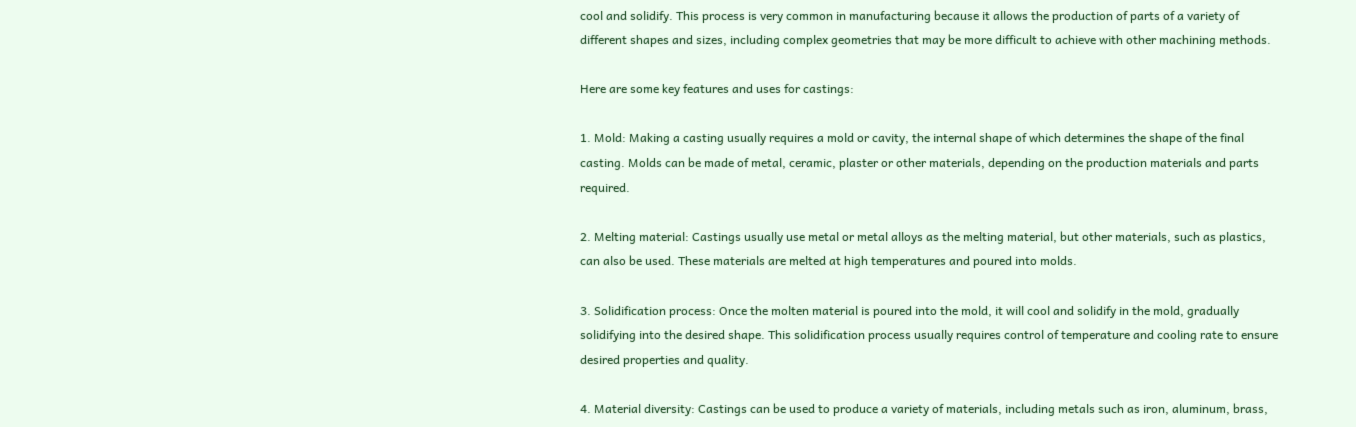cool and solidify. This process is very common in manufacturing because it allows the production of parts of a variety of different shapes and sizes, including complex geometries that may be more difficult to achieve with other machining methods.

Here are some key features and uses for castings:

1. Mold: Making a casting usually requires a mold or cavity, the internal shape of which determines the shape of the final casting. Molds can be made of metal, ceramic, plaster or other materials, depending on the production materials and parts required.

2. Melting material: Castings usually use metal or metal alloys as the melting material, but other materials, such as plastics, can also be used. These materials are melted at high temperatures and poured into molds.

3. Solidification process: Once the molten material is poured into the mold, it will cool and solidify in the mold, gradually solidifying into the desired shape. This solidification process usually requires control of temperature and cooling rate to ensure desired properties and quality.

4. Material diversity: Castings can be used to produce a variety of materials, including metals such as iron, aluminum, brass,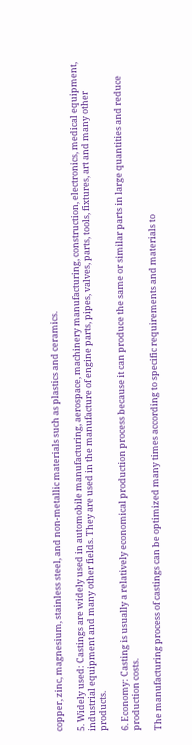copper, zinc, magnesium, stainless steel, and non-metallic materials such as plastics and ceramics.

5. Widely used: Castings are widely used in automobile manufacturing, aerospace, machinery manufacturing, construction, electronics, medical equipment, industrial equipment and many other fields. They are used in the manufacture of engine parts, pipes, valves, parts, tools, fixtures, art and many other products.

6. Economy: Casting is usually a relatively economical production process because it can produce the same or similar parts in large quantities and reduce production costs.

The manufacturing process of castings can be optimized many times according to specific requirements and materials to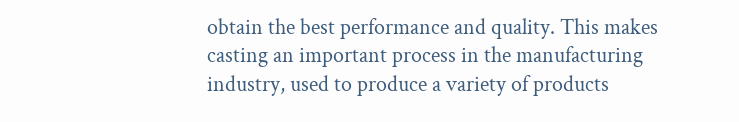obtain the best performance and quality. This makes casting an important process in the manufacturing industry, used to produce a variety of products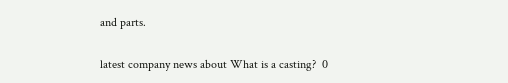and parts.

latest company news about What is a casting?  0